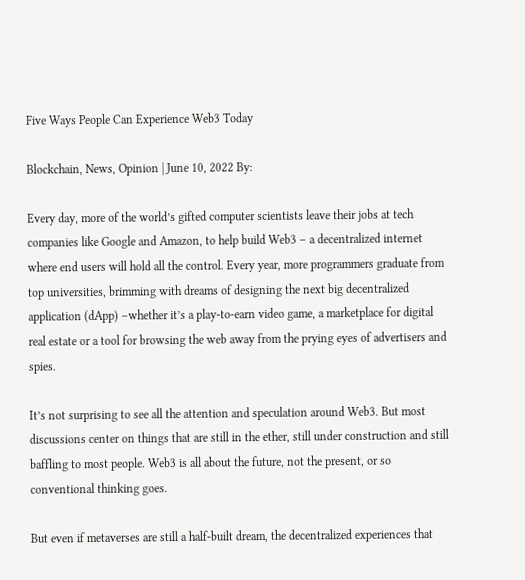Five Ways People Can Experience Web3 Today

Blockchain, News, Opinion | June 10, 2022 By:

Every day, more of the world’s gifted computer scientists leave their jobs at tech companies like Google and Amazon, to help build Web3 – a decentralized internet where end users will hold all the control. Every year, more programmers graduate from top universities, brimming with dreams of designing the next big decentralized application (dApp) –whether it’s a play-to-earn video game, a marketplace for digital real estate or a tool for browsing the web away from the prying eyes of advertisers and spies.

It’s not surprising to see all the attention and speculation around Web3. But most discussions center on things that are still in the ether, still under construction and still baffling to most people. Web3 is all about the future, not the present, or so conventional thinking goes.

But even if metaverses are still a half-built dream, the decentralized experiences that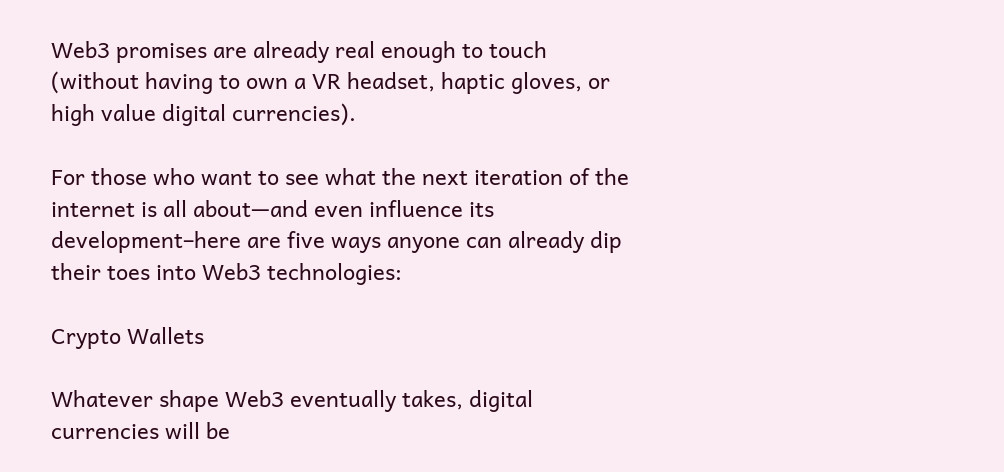Web3 promises are already real enough to touch (without having to own a VR headset, haptic gloves, or high value digital currencies).

For those who want to see what the next iteration of the internet is all about—and even influence its development–here are five ways anyone can already dip their toes into Web3 technologies:

Crypto Wallets

Whatever shape Web3 eventually takes, digital currencies will be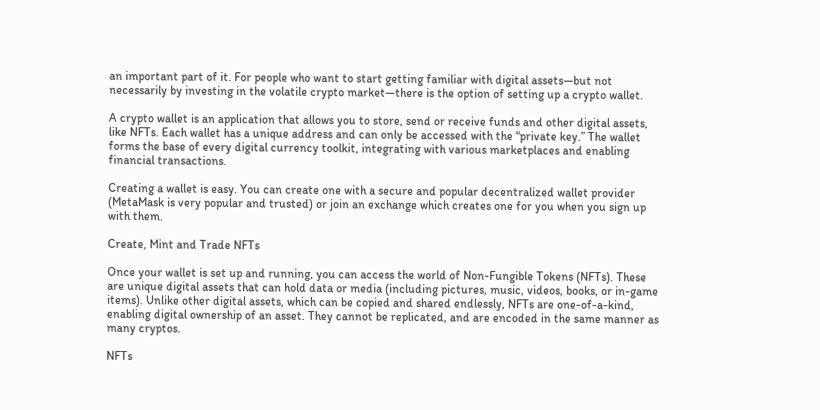an important part of it. For people who want to start getting familiar with digital assets—but not necessarily by investing in the volatile crypto market—there is the option of setting up a crypto wallet.

A crypto wallet is an application that allows you to store, send or receive funds and other digital assets, like NFTs. Each wallet has a unique address and can only be accessed with the “private key.” The wallet forms the base of every digital currency toolkit, integrating with various marketplaces and enabling financial transactions.

Creating a wallet is easy. You can create one with a secure and popular decentralized wallet provider (MetaMask is very popular and trusted) or join an exchange which creates one for you when you sign up with them.

Create, Mint and Trade NFTs

Once your wallet is set up and running, you can access the world of Non-Fungible Tokens (NFTs). These are unique digital assets that can hold data or media (including pictures, music, videos, books, or in-game items). Unlike other digital assets, which can be copied and shared endlessly, NFTs are one-of-a-kind, enabling digital ownership of an asset. They cannot be replicated, and are encoded in the same manner as many cryptos.

NFTs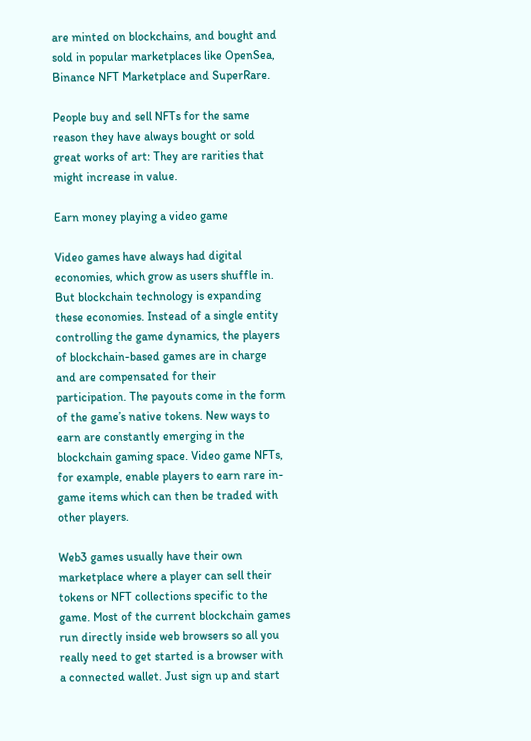are minted on blockchains, and bought and sold in popular marketplaces like OpenSea, Binance NFT Marketplace and SuperRare.

People buy and sell NFTs for the same reason they have always bought or sold great works of art: They are rarities that might increase in value.

Earn money playing a video game

Video games have always had digital economies, which grow as users shuffle in. But blockchain technology is expanding these economies. Instead of a single entity controlling the game dynamics, the players of blockchain-based games are in charge and are compensated for their participation. The payouts come in the form of the game’s native tokens. New ways to earn are constantly emerging in the blockchain gaming space. Video game NFTs, for example, enable players to earn rare in-game items which can then be traded with other players.

Web3 games usually have their own marketplace where a player can sell their tokens or NFT collections specific to the game. Most of the current blockchain games run directly inside web browsers so all you really need to get started is a browser with a connected wallet. Just sign up and start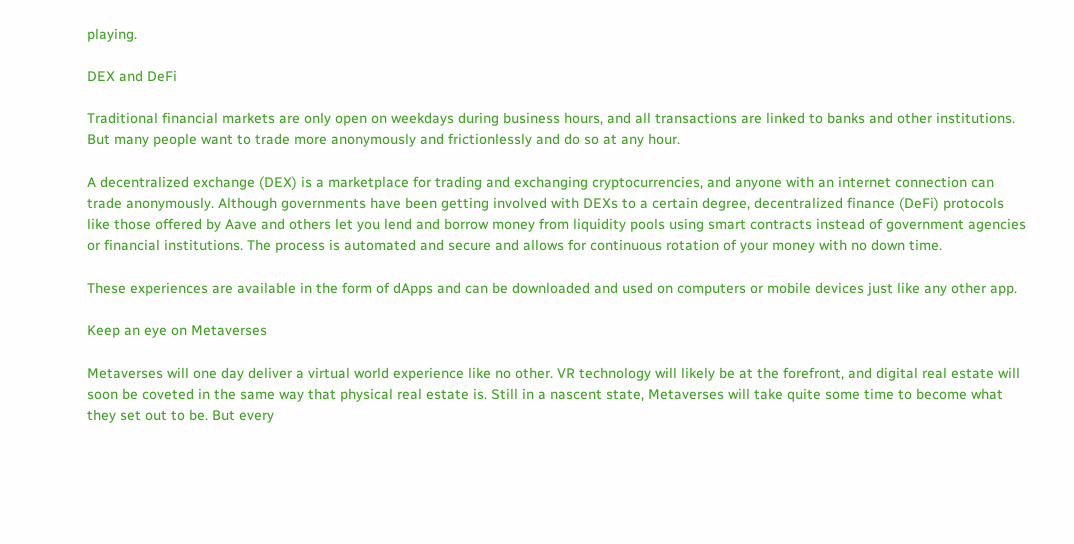playing.

DEX and DeFi

Traditional financial markets are only open on weekdays during business hours, and all transactions are linked to banks and other institutions. But many people want to trade more anonymously and frictionlessly and do so at any hour.

A decentralized exchange (DEX) is a marketplace for trading and exchanging cryptocurrencies, and anyone with an internet connection can trade anonymously. Although governments have been getting involved with DEXs to a certain degree, decentralized finance (DeFi) protocols like those offered by Aave and others let you lend and borrow money from liquidity pools using smart contracts instead of government agencies or financial institutions. The process is automated and secure and allows for continuous rotation of your money with no down time.

These experiences are available in the form of dApps and can be downloaded and used on computers or mobile devices just like any other app.

Keep an eye on Metaverses

Metaverses will one day deliver a virtual world experience like no other. VR technology will likely be at the forefront, and digital real estate will soon be coveted in the same way that physical real estate is. Still in a nascent state, Metaverses will take quite some time to become what they set out to be. But every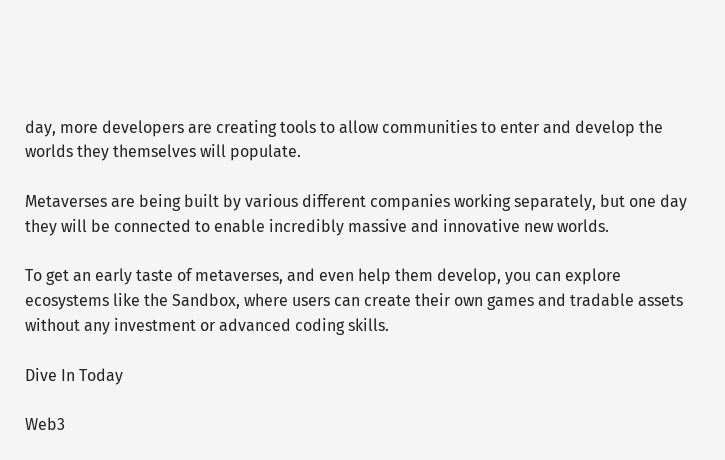day, more developers are creating tools to allow communities to enter and develop the worlds they themselves will populate.

Metaverses are being built by various different companies working separately, but one day they will be connected to enable incredibly massive and innovative new worlds.

To get an early taste of metaverses, and even help them develop, you can explore ecosystems like the Sandbox, where users can create their own games and tradable assets without any investment or advanced coding skills.

Dive In Today

Web3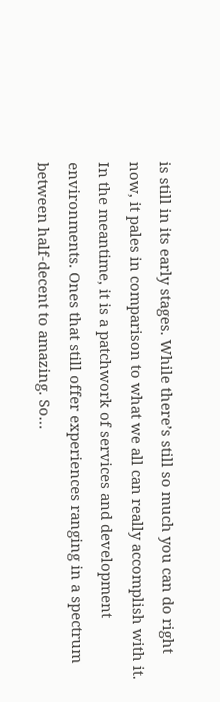is still in its early stages. While there’s still so much you can do right now, it pales in comparison to what we all can really accomplish with it. In the meantime, it is a patchwork of services and development environments. Ones that still offer experiences ranging in a spectrum between half-decent to amazing. So…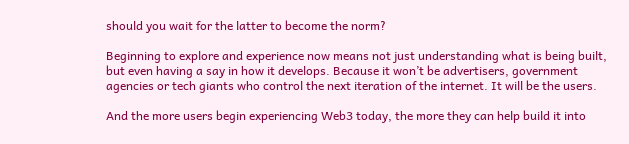should you wait for the latter to become the norm?

Beginning to explore and experience now means not just understanding what is being built, but even having a say in how it develops. Because it won’t be advertisers, government agencies or tech giants who control the next iteration of the internet. It will be the users.

And the more users begin experiencing Web3 today, the more they can help build it into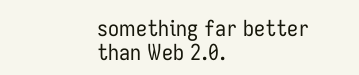something far better than Web 2.0.